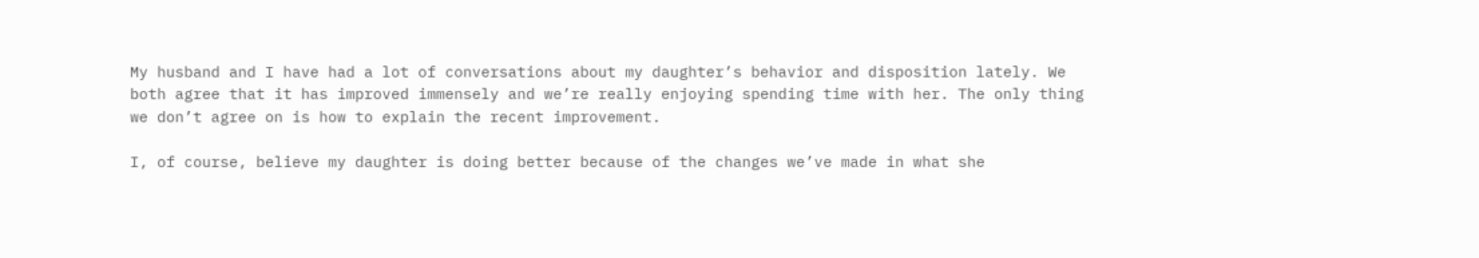My husband and I have had a lot of conversations about my daughter’s behavior and disposition lately. We both agree that it has improved immensely and we’re really enjoying spending time with her. The only thing we don’t agree on is how to explain the recent improvement.

I, of course, believe my daughter is doing better because of the changes we’ve made in what she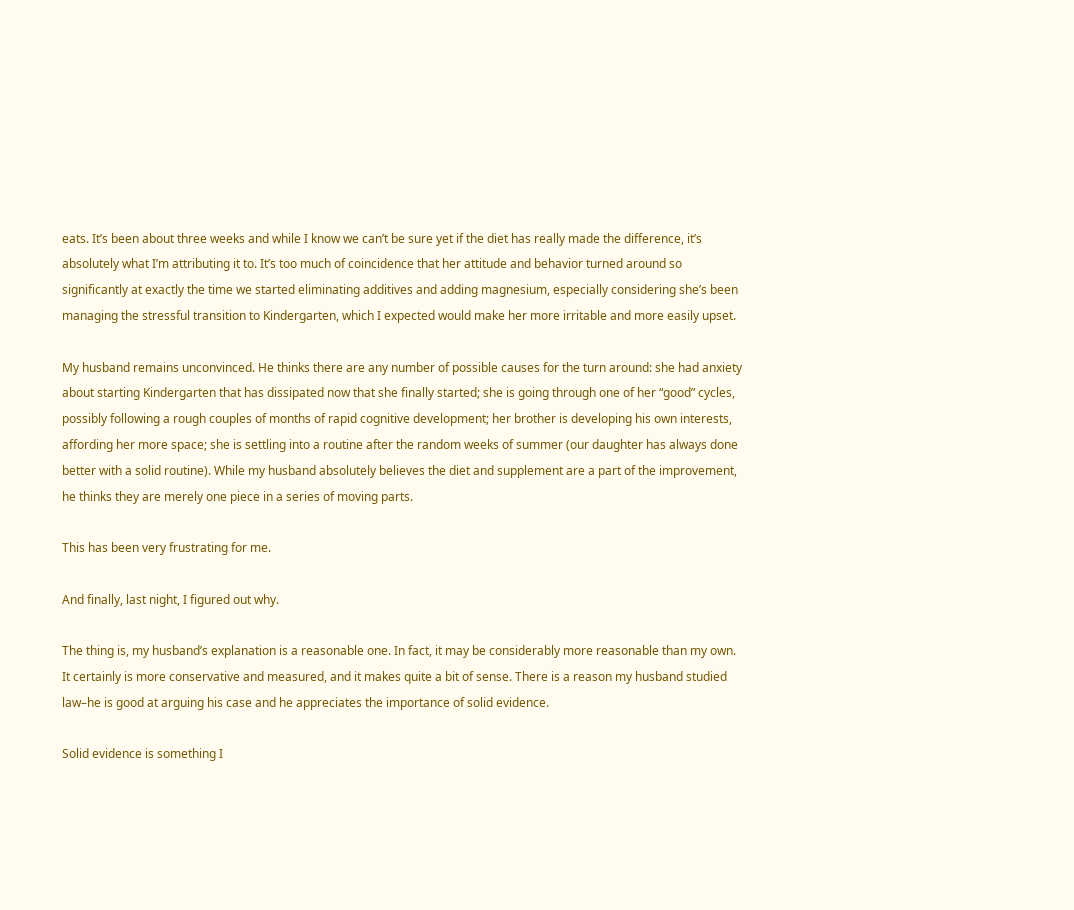eats. It’s been about three weeks and while I know we can’t be sure yet if the diet has really made the difference, it’s absolutely what I’m attributing it to. It’s too much of coincidence that her attitude and behavior turned around so significantly at exactly the time we started eliminating additives and adding magnesium, especially considering she’s been managing the stressful transition to Kindergarten, which I expected would make her more irritable and more easily upset.

My husband remains unconvinced. He thinks there are any number of possible causes for the turn around: she had anxiety about starting Kindergarten that has dissipated now that she finally started; she is going through one of her “good” cycles, possibly following a rough couples of months of rapid cognitive development; her brother is developing his own interests, affording her more space; she is settling into a routine after the random weeks of summer (our daughter has always done better with a solid routine). While my husband absolutely believes the diet and supplement are a part of the improvement, he thinks they are merely one piece in a series of moving parts.

This has been very frustrating for me.

And finally, last night, I figured out why.

The thing is, my husband’s explanation is a reasonable one. In fact, it may be considerably more reasonable than my own. It certainly is more conservative and measured, and it makes quite a bit of sense. There is a reason my husband studied law–he is good at arguing his case and he appreciates the importance of solid evidence.

Solid evidence is something I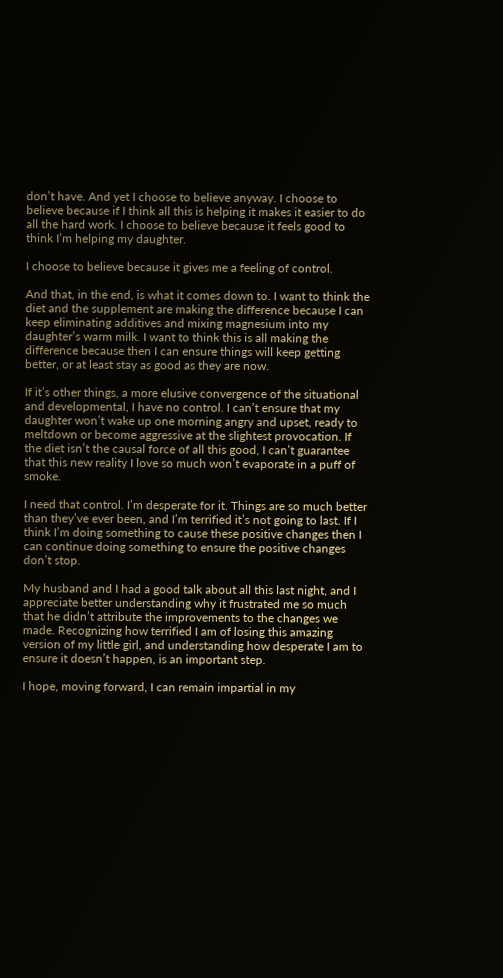don’t have. And yet I choose to believe anyway. I choose to believe because if I think all this is helping it makes it easier to do all the hard work. I choose to believe because it feels good to think I’m helping my daughter.

I choose to believe because it gives me a feeling of control.

And that, in the end, is what it comes down to. I want to think the diet and the supplement are making the difference because I can keep eliminating additives and mixing magnesium into my daughter’s warm milk. I want to think this is all making the difference because then I can ensure things will keep getting better, or at least stay as good as they are now.

If it’s other things, a more elusive convergence of the situational and developmental, I have no control. I can’t ensure that my daughter won’t wake up one morning angry and upset, ready to meltdown or become aggressive at the slightest provocation. If the diet isn’t the causal force of all this good, I can’t guarantee that this new reality I love so much won’t evaporate in a puff of smoke.

I need that control. I’m desperate for it. Things are so much better than they’ve ever been, and I’m terrified it’s not going to last. If I think I’m doing something to cause these positive changes then I can continue doing something to ensure the positive changes don’t stop.

My husband and I had a good talk about all this last night, and I appreciate better understanding why it frustrated me so much that he didn’t attribute the improvements to the changes we made. Recognizing how terrified I am of losing this amazing version of my little girl, and understanding how desperate I am to ensure it doesn’t happen, is an important step.

I hope, moving forward, I can remain impartial in my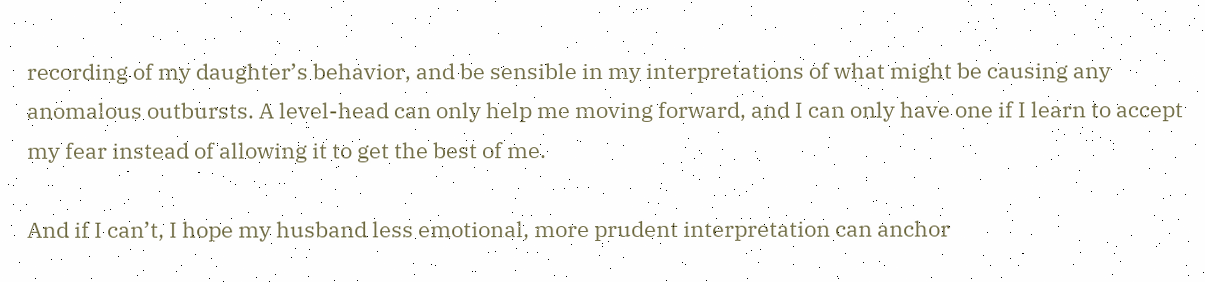recording of my daughter’s behavior, and be sensible in my interpretations of what might be causing any anomalous outbursts. A level-head can only help me moving forward, and I can only have one if I learn to accept my fear instead of allowing it to get the best of me.

And if I can’t, I hope my husband less emotional, more prudent interpretation can anchor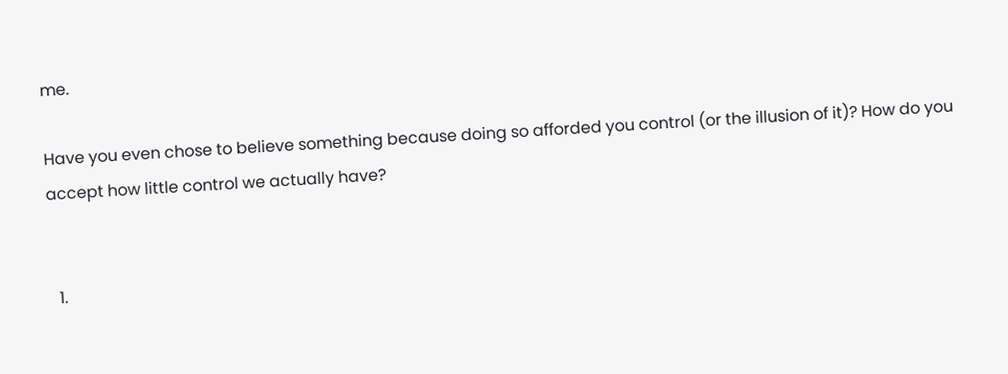me.

Have you even chose to believe something because doing so afforded you control (or the illusion of it)? How do you accept how little control we actually have?


  1.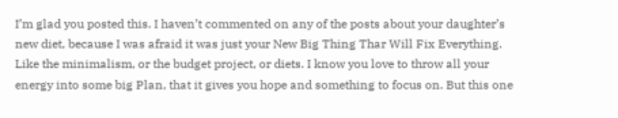I’m glad you posted this. I haven’t commented on any of the posts about your daughter’s new diet, because I was afraid it was just your New Big Thing Thar Will Fix Everything. Like the minimalism, or the budget project, or diets. I know you love to throw all your energy into some big Plan, that it gives you hope and something to focus on. But this one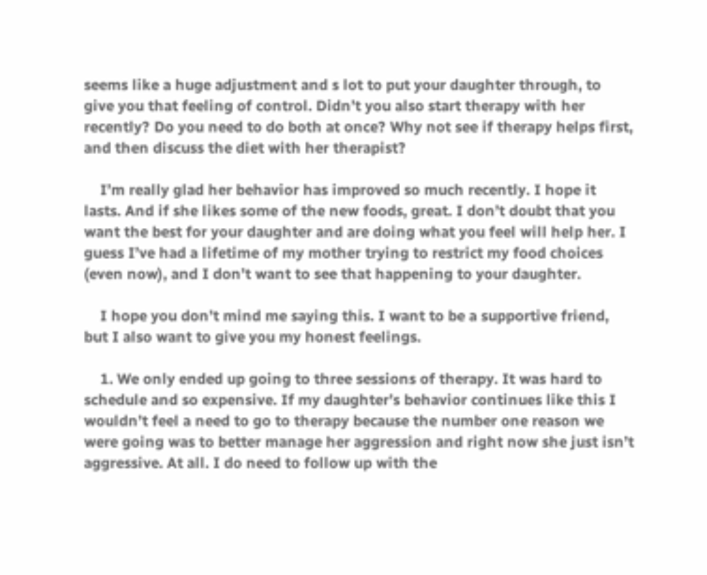seems like a huge adjustment and s lot to put your daughter through, to give you that feeling of control. Didn’t you also start therapy with her recently? Do you need to do both at once? Why not see if therapy helps first, and then discuss the diet with her therapist?

    I’m really glad her behavior has improved so much recently. I hope it lasts. And if she likes some of the new foods, great. I don’t doubt that you want the best for your daughter and are doing what you feel will help her. I guess I’ve had a lifetime of my mother trying to restrict my food choices (even now), and I don’t want to see that happening to your daughter.

    I hope you don’t mind me saying this. I want to be a supportive friend, but I also want to give you my honest feelings.

    1. We only ended up going to three sessions of therapy. It was hard to schedule and so expensive. If my daughter’s behavior continues like this I wouldn’t feel a need to go to therapy because the number one reason we were going was to better manage her aggression and right now she just isn’t aggressive. At all. I do need to follow up with the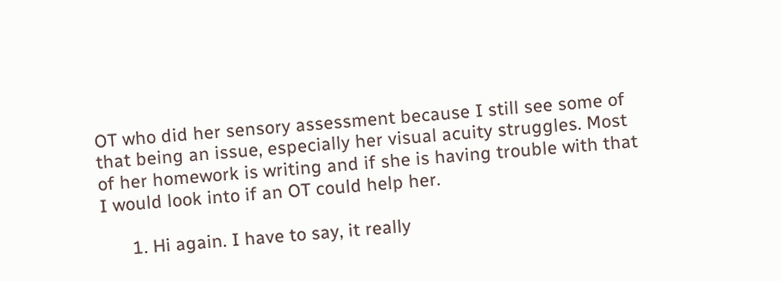OT who did her sensory assessment because I still see some of that being an issue, especially her visual acuity struggles. Most of her homework is writing and if she is having trouble with that I would look into if an OT could help her.

      1. Hi again. I have to say, it really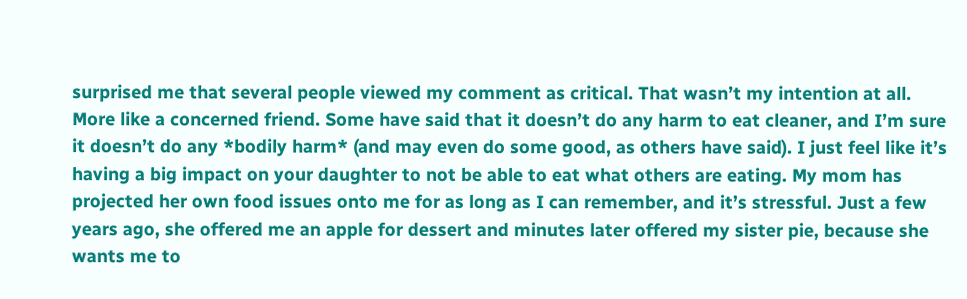surprised me that several people viewed my comment as critical. That wasn’t my intention at all. More like a concerned friend. Some have said that it doesn’t do any harm to eat cleaner, and I’m sure it doesn’t do any *bodily harm* (and may even do some good, as others have said). I just feel like it’s having a big impact on your daughter to not be able to eat what others are eating. My mom has projected her own food issues onto me for as long as I can remember, and it’s stressful. Just a few years ago, she offered me an apple for dessert and minutes later offered my sister pie, because she wants me to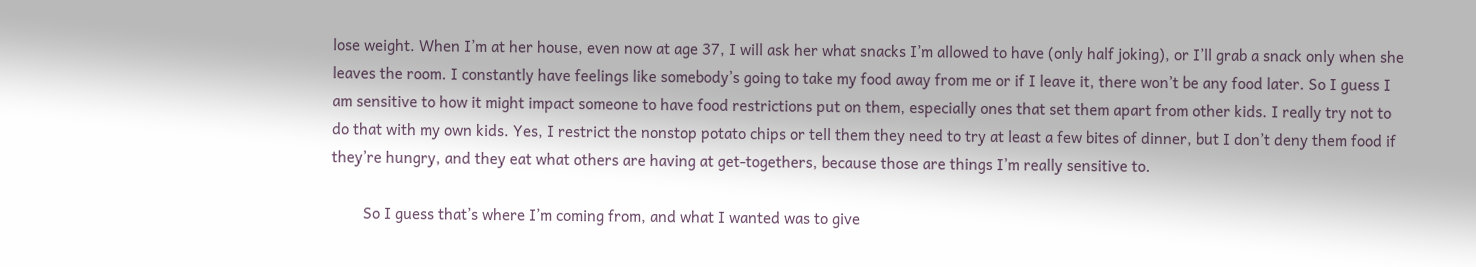lose weight. When I’m at her house, even now at age 37, I will ask her what snacks I’m allowed to have (only half joking), or I’ll grab a snack only when she leaves the room. I constantly have feelings like somebody’s going to take my food away from me or if I leave it, there won’t be any food later. So I guess I am sensitive to how it might impact someone to have food restrictions put on them, especially ones that set them apart from other kids. I really try not to do that with my own kids. Yes, I restrict the nonstop potato chips or tell them they need to try at least a few bites of dinner, but I don’t deny them food if they’re hungry, and they eat what others are having at get-togethers, because those are things I’m really sensitive to.

        So I guess that’s where I’m coming from, and what I wanted was to give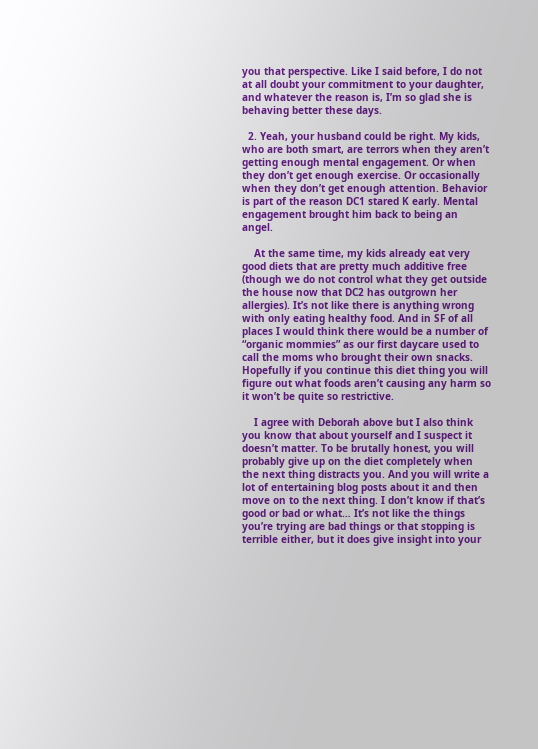you that perspective. Like I said before, I do not at all doubt your commitment to your daughter, and whatever the reason is, I’m so glad she is behaving better these days.

  2. Yeah, your husband could be right. My kids, who are both smart, are terrors when they aren’t getting enough mental engagement. Or when they don’t get enough exercise. Or occasionally when they don’t get enough attention. Behavior is part of the reason DC1 stared K early. Mental engagement brought him back to being an angel.

    At the same time, my kids already eat very good diets that are pretty much additive free (though we do not control what they get outside the house now that DC2 has outgrown her allergies). It’s not like there is anything wrong with only eating healthy food. And in SF of all places I would think there would be a number of “organic mommies” as our first daycare used to call the moms who brought their own snacks. Hopefully if you continue this diet thing you will figure out what foods aren’t causing any harm so it won’t be quite so restrictive.

    I agree with Deborah above but I also think you know that about yourself and I suspect it doesn’t matter. To be brutally honest, you will probably give up on the diet completely when the next thing distracts you. And you will write a lot of entertaining blog posts about it and then move on to the next thing. I don’t know if that’s good or bad or what… It’s not like the things you’re trying are bad things or that stopping is terrible either, but it does give insight into your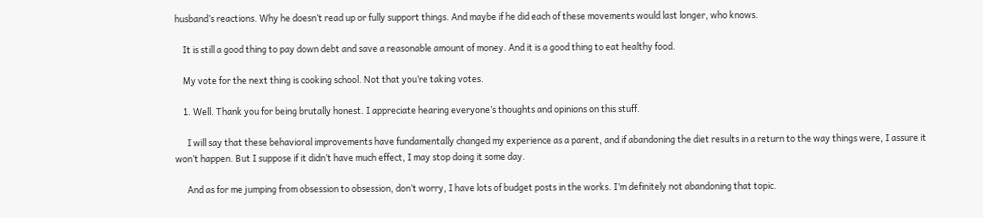husband’s reactions. Why he doesn’t read up or fully support things. And maybe if he did each of these movements would last longer, who knows.

    It is still a good thing to pay down debt and save a reasonable amount of money. And it is a good thing to eat healthy food.

    My vote for the next thing is cooking school. Not that you’re taking votes.

    1. Well. Thank you for being brutally honest. I appreciate hearing everyone’s thoughts and opinions on this stuff.

      I will say that these behavioral improvements have fundamentally changed my experience as a parent, and if abandoning the diet results in a return to the way things were, I assure it won’t happen. But I suppose if it didn’t have much effect, I may stop doing it some day.

      And as for me jumping from obsession to obsession, don’t worry, I have lots of budget posts in the works. I’m definitely not abandoning that topic.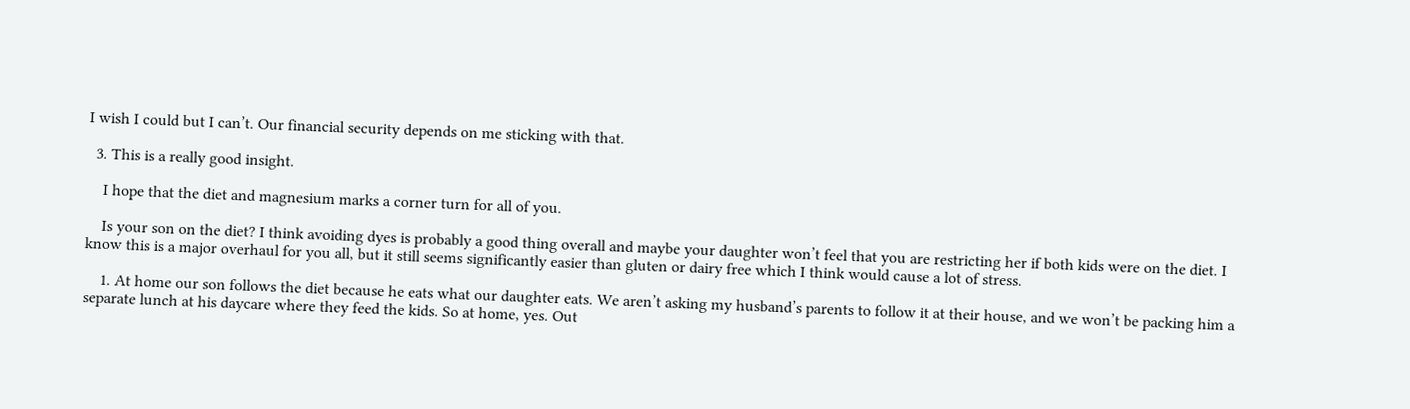I wish I could but I can’t. Our financial security depends on me sticking with that.

  3. This is a really good insight.

    I hope that the diet and magnesium marks a corner turn for all of you.

    Is your son on the diet? I think avoiding dyes is probably a good thing overall and maybe your daughter won’t feel that you are restricting her if both kids were on the diet. I know this is a major overhaul for you all, but it still seems significantly easier than gluten or dairy free which I think would cause a lot of stress.

    1. At home our son follows the diet because he eats what our daughter eats. We aren’t asking my husband’s parents to follow it at their house, and we won’t be packing him a separate lunch at his daycare where they feed the kids. So at home, yes. Out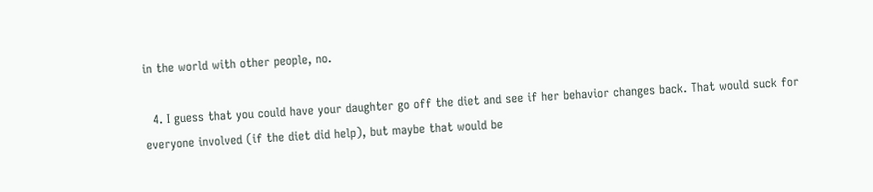in the world with other people, no.

  4. I guess that you could have your daughter go off the diet and see if her behavior changes back. That would suck for everyone involved (if the diet did help), but maybe that would be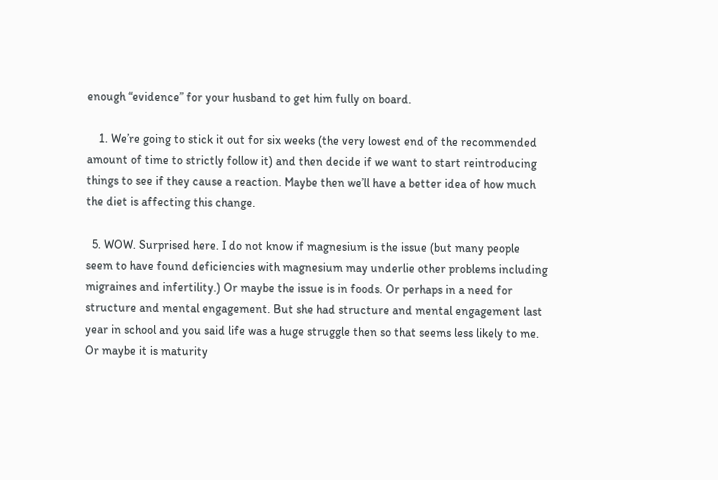enough “evidence” for your husband to get him fully on board.

    1. We’re going to stick it out for six weeks (the very lowest end of the recommended amount of time to strictly follow it) and then decide if we want to start reintroducing things to see if they cause a reaction. Maybe then we’ll have a better idea of how much the diet is affecting this change.

  5. WOW. Surprised here. I do not know if magnesium is the issue (but many people seem to have found deficiencies with magnesium may underlie other problems including migraines and infertility.) Or maybe the issue is in foods. Or perhaps in a need for structure and mental engagement. But she had structure and mental engagement last year in school and you said life was a huge struggle then so that seems less likely to me. Or maybe it is maturity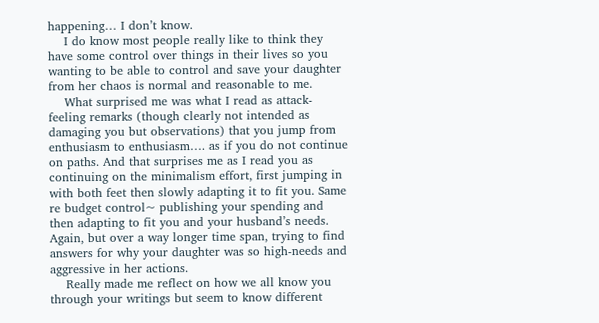happening… I don’t know.
    I do know most people really like to think they have some control over things in their lives so you wanting to be able to control and save your daughter from her chaos is normal and reasonable to me.
    What surprised me was what I read as attack-feeling remarks (though clearly not intended as damaging you but observations) that you jump from enthusiasm to enthusiasm…. as if you do not continue on paths. And that surprises me as I read you as continuing on the minimalism effort, first jumping in with both feet then slowly adapting it to fit you. Same re budget control~ publishing your spending and then adapting to fit you and your husband’s needs. Again, but over a way longer time span, trying to find answers for why your daughter was so high-needs and aggressive in her actions.
    Really made me reflect on how we all know you through your writings but seem to know different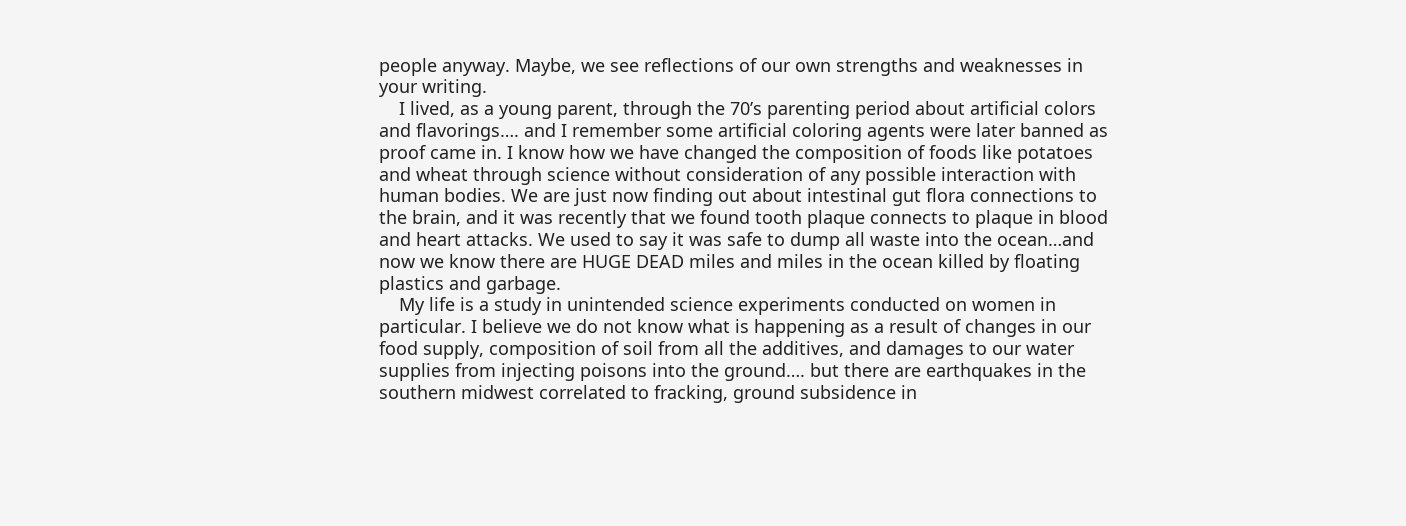people anyway. Maybe, we see reflections of our own strengths and weaknesses in your writing.
    I lived, as a young parent, through the 70’s parenting period about artificial colors and flavorings…. and I remember some artificial coloring agents were later banned as proof came in. I know how we have changed the composition of foods like potatoes and wheat through science without consideration of any possible interaction with human bodies. We are just now finding out about intestinal gut flora connections to the brain, and it was recently that we found tooth plaque connects to plaque in blood and heart attacks. We used to say it was safe to dump all waste into the ocean…and now we know there are HUGE DEAD miles and miles in the ocean killed by floating plastics and garbage.
    My life is a study in unintended science experiments conducted on women in particular. I believe we do not know what is happening as a result of changes in our food supply, composition of soil from all the additives, and damages to our water supplies from injecting poisons into the ground…. but there are earthquakes in the southern midwest correlated to fracking, ground subsidence in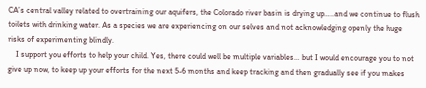CA’s central valley related to overtraining our aquifers, the Colorado river basin is drying up…..and we continue to flush toilets with drinking water. As a species we are experiencing on our selves and not acknowledging openly the huge risks of experimenting blindly.
    I support you efforts to help your child. Yes, there could well be multiple variables… but I would encourage you to not give up now, to keep up your efforts for the next 5-6 months and keep tracking and then gradually see if you makes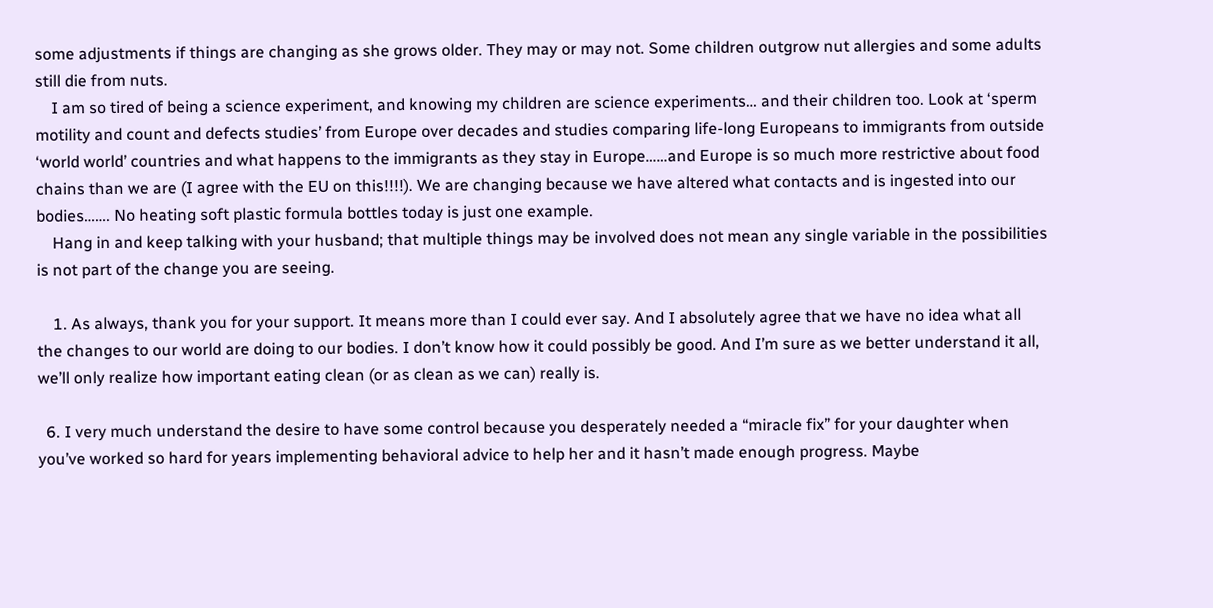some adjustments if things are changing as she grows older. They may or may not. Some children outgrow nut allergies and some adults still die from nuts.
    I am so tired of being a science experiment, and knowing my children are science experiments… and their children too. Look at ‘sperm motility and count and defects studies’ from Europe over decades and studies comparing life-long Europeans to immigrants from outside ‘world world’ countries and what happens to the immigrants as they stay in Europe……and Europe is so much more restrictive about food chains than we are (I agree with the EU on this!!!!). We are changing because we have altered what contacts and is ingested into our bodies……. No heating soft plastic formula bottles today is just one example.
    Hang in and keep talking with your husband; that multiple things may be involved does not mean any single variable in the possibilities is not part of the change you are seeing.

    1. As always, thank you for your support. It means more than I could ever say. And I absolutely agree that we have no idea what all the changes to our world are doing to our bodies. I don’t know how it could possibly be good. And I’m sure as we better understand it all, we’ll only realize how important eating clean (or as clean as we can) really is.

  6. I very much understand the desire to have some control because you desperately needed a “miracle fix” for your daughter when you’ve worked so hard for years implementing behavioral advice to help her and it hasn’t made enough progress. Maybe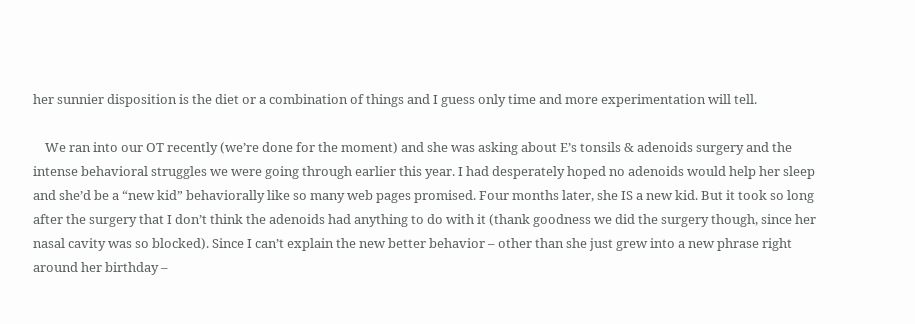her sunnier disposition is the diet or a combination of things and I guess only time and more experimentation will tell.

    We ran into our OT recently (we’re done for the moment) and she was asking about E’s tonsils & adenoids surgery and the intense behavioral struggles we were going through earlier this year. I had desperately hoped no adenoids would help her sleep and she’d be a “new kid” behaviorally like so many web pages promised. Four months later, she IS a new kid. But it took so long after the surgery that I don’t think the adenoids had anything to do with it (thank goodness we did the surgery though, since her nasal cavity was so blocked). Since I can’t explain the new better behavior – other than she just grew into a new phrase right around her birthday –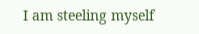I am steeling myself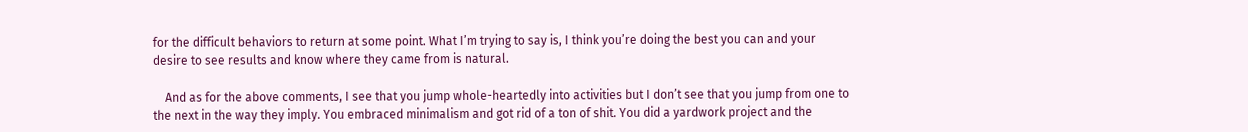for the difficult behaviors to return at some point. What I’m trying to say is, I think you’re doing the best you can and your desire to see results and know where they came from is natural.

    And as for the above comments, I see that you jump whole-heartedly into activities but I don’t see that you jump from one to the next in the way they imply. You embraced minimalism and got rid of a ton of shit. You did a yardwork project and the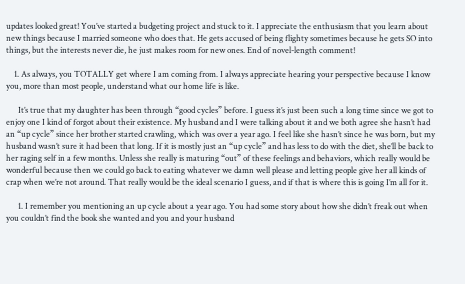updates looked great! You’ve started a budgeting project and stuck to it. I appreciate the enthusiasm that you learn about new things because I married someone who does that. He gets accused of being flighty sometimes because he gets SO into things, but the interests never die, he just makes room for new ones. End of novel-length comment!

    1. As always, you TOTALLY get where I am coming from. I always appreciate hearing your perspective because I know you, more than most people, understand what our home life is like.

      It’s true that my daughter has been through “good cycles” before. I guess it’s just been such a long time since we got to enjoy one I kind of forgot about their existence. My husband and I were talking about it and we both agree she hasn’t had an “up cycle” since her brother started crawling, which was over a year ago. I feel like she hasn’t since he was born, but my husband wasn’t sure it had been that long. If it is mostly just an “up cycle” and has less to do with the diet, she’ll be back to her raging self in a few months. Unless she really is maturing “out” of these feelings and behaviors, which really would be wonderful because then we could go back to eating whatever we damn well please and letting people give her all kinds of crap when we’re not around. That really would be the ideal scenario I guess, and if that is where this is going I’m all for it.

      1. I remember you mentioning an up cycle about a year ago. You had some story about how she didn’t freak out when you couldn’t find the book she wanted and you and your husband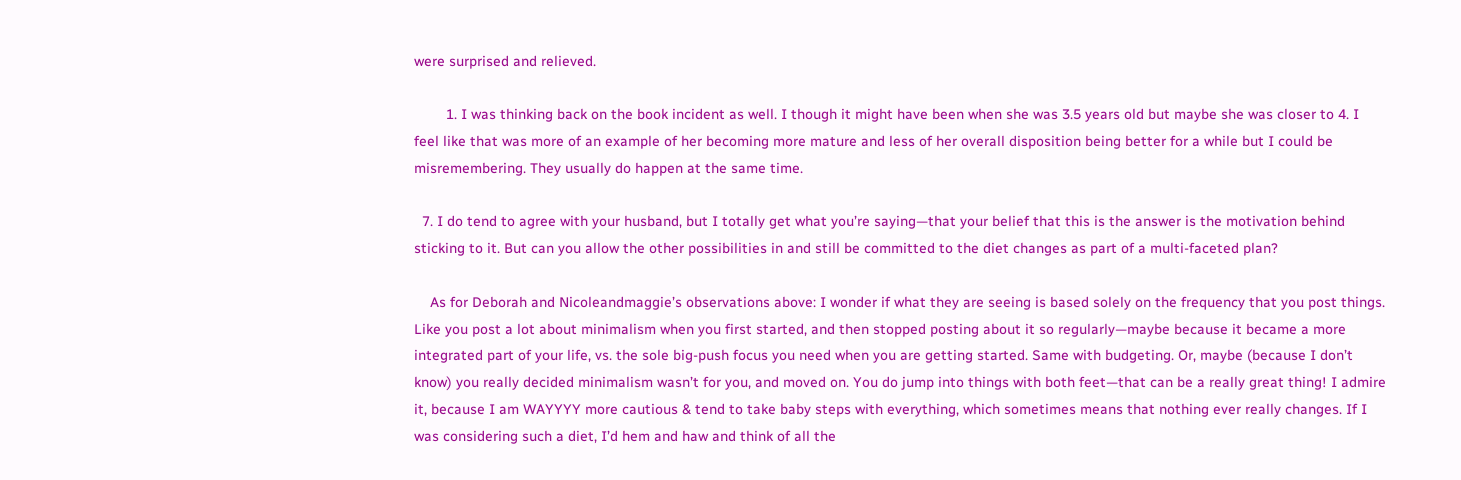were surprised and relieved.

        1. I was thinking back on the book incident as well. I though it might have been when she was 3.5 years old but maybe she was closer to 4. I feel like that was more of an example of her becoming more mature and less of her overall disposition being better for a while but I could be misremembering. They usually do happen at the same time.

  7. I do tend to agree with your husband, but I totally get what you’re saying—that your belief that this is the answer is the motivation behind sticking to it. But can you allow the other possibilities in and still be committed to the diet changes as part of a multi-faceted plan?

    As for Deborah and Nicoleandmaggie’s observations above: I wonder if what they are seeing is based solely on the frequency that you post things. Like you post a lot about minimalism when you first started, and then stopped posting about it so regularly—maybe because it became a more integrated part of your life, vs. the sole big-push focus you need when you are getting started. Same with budgeting. Or, maybe (because I don’t know) you really decided minimalism wasn’t for you, and moved on. You do jump into things with both feet—that can be a really great thing! I admire it, because I am WAYYYY more cautious & tend to take baby steps with everything, which sometimes means that nothing ever really changes. If I was considering such a diet, I’d hem and haw and think of all the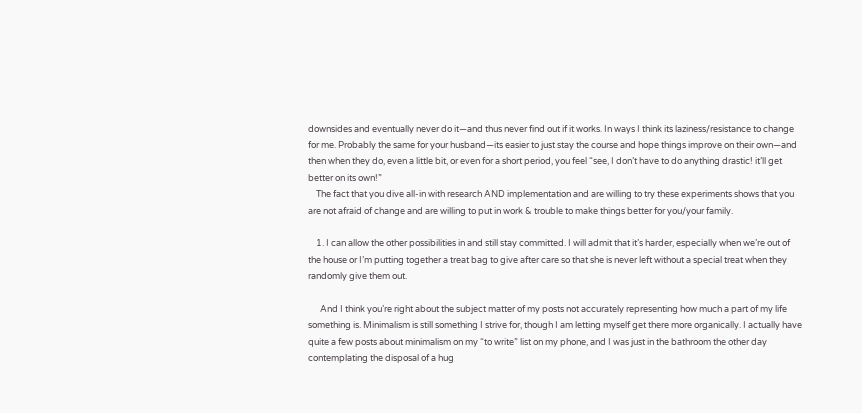downsides and eventually never do it—and thus never find out if it works. In ways I think its laziness/resistance to change for me. Probably the same for your husband—its easier to just stay the course and hope things improve on their own—and then when they do, even a little bit, or even for a short period, you feel “see, I don’t have to do anything drastic! it’ll get better on its own!”
    The fact that you dive all-in with research AND implementation and are willing to try these experiments shows that you are not afraid of change and are willing to put in work & trouble to make things better for you/your family.

    1. I can allow the other possibilities in and still stay committed. I will admit that it’s harder, especially when we’re out of the house or I’m putting together a treat bag to give after care so that she is never left without a special treat when they randomly give them out.

      And I think you’re right about the subject matter of my posts not accurately representing how much a part of my life something is. Minimalism is still something I strive for, though I am letting myself get there more organically. I actually have quite a few posts about minimalism on my “to write” list on my phone, and I was just in the bathroom the other day contemplating the disposal of a hug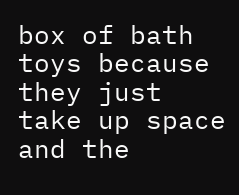box of bath toys because they just take up space and the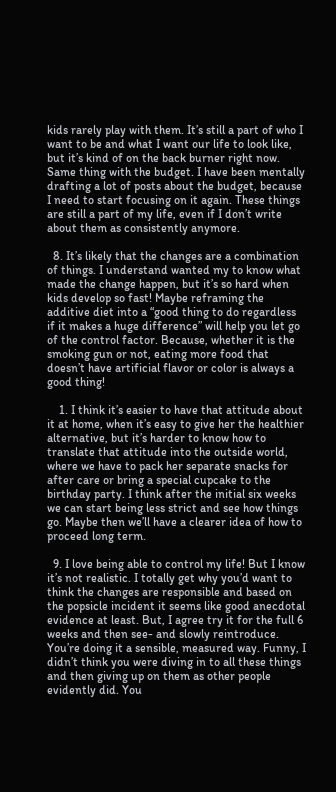kids rarely play with them. It’s still a part of who I want to be and what I want our life to look like, but it’s kind of on the back burner right now. Same thing with the budget. I have been mentally drafting a lot of posts about the budget, because I need to start focusing on it again. These things are still a part of my life, even if I don’t write about them as consistently anymore.

  8. It’s likely that the changes are a combination of things. I understand wanted my to know what made the change happen, but it’s so hard when kids develop so fast! Maybe reframing the additive diet into a “good thing to do regardless if it makes a huge difference” will help you let go of the control factor. Because, whether it is the smoking gun or not, eating more food that doesn’t have artificial flavor or color is always a good thing!

    1. I think it’s easier to have that attitude about it at home, when it’s easy to give her the healthier alternative, but it’s harder to know how to translate that attitude into the outside world, where we have to pack her separate snacks for after care or bring a special cupcake to the birthday party. I think after the initial six weeks we can start being less strict and see how things go. Maybe then we’ll have a clearer idea of how to proceed long term.

  9. I love being able to control my life! But I know it’s not realistic. I totally get why you’d want to think the changes are responsible and based on the popsicle incident it seems like good anecdotal evidence at least. But, I agree try it for the full 6 weeks and then see- and slowly reintroduce. You’re doing it a sensible, measured way. Funny, I didn’t think you were diving in to all these things and then giving up on them as other people evidently did. You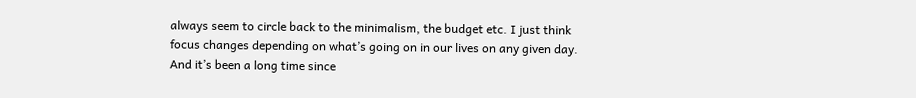always seem to circle back to the minimalism, the budget etc. I just think focus changes depending on what’s going on in our lives on any given day. And it’s been a long time since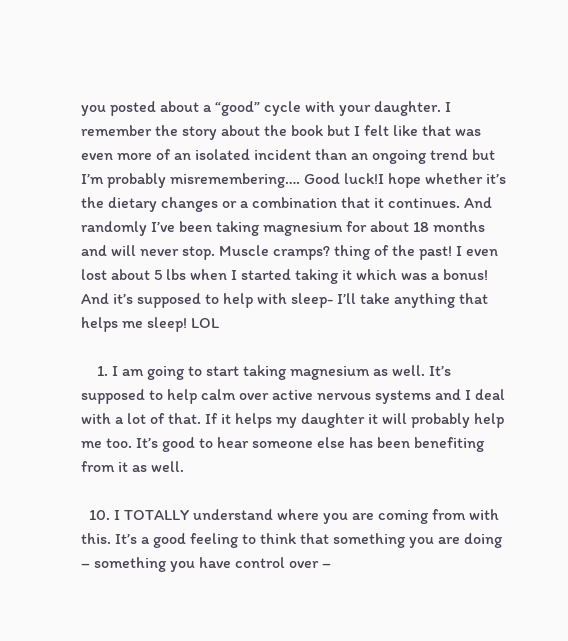you posted about a “good” cycle with your daughter. I remember the story about the book but I felt like that was even more of an isolated incident than an ongoing trend but I’m probably misremembering…. Good luck!I hope whether it’s the dietary changes or a combination that it continues. And randomly I’ve been taking magnesium for about 18 months and will never stop. Muscle cramps? thing of the past! I even lost about 5 lbs when I started taking it which was a bonus! And it’s supposed to help with sleep- I’ll take anything that helps me sleep! LOL

    1. I am going to start taking magnesium as well. It’s supposed to help calm over active nervous systems and I deal with a lot of that. If it helps my daughter it will probably help me too. It’s good to hear someone else has been benefiting from it as well.

  10. I TOTALLY understand where you are coming from with this. It’s a good feeling to think that something you are doing – something you have control over –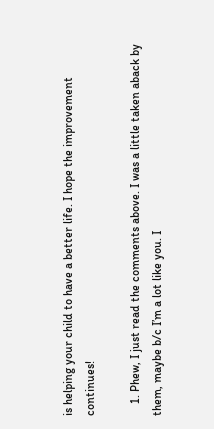is helping your child to have a better life. I hope the improvement continues!

    1. Phew, I just read the comments above. I was a little taken aback by them, maybe b/c I’m a lot like you. I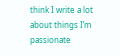think I write a lot about things I’m passionate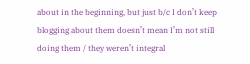about in the beginning, but just b/c I don’t keep blogging about them doesn’t mean I’m not still doing them / they weren’t integral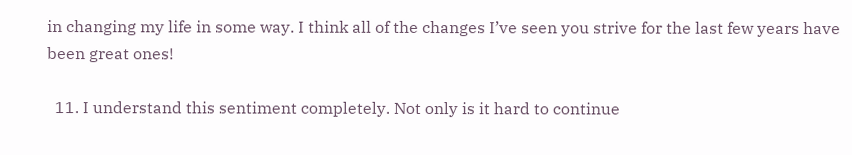in changing my life in some way. I think all of the changes I’ve seen you strive for the last few years have been great ones!

  11. I understand this sentiment completely. Not only is it hard to continue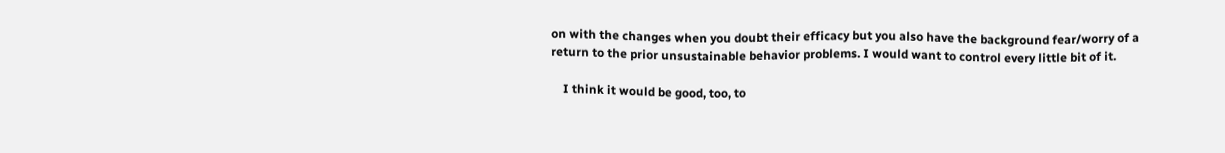on with the changes when you doubt their efficacy but you also have the background fear/worry of a return to the prior unsustainable behavior problems. I would want to control every little bit of it.

    I think it would be good, too, to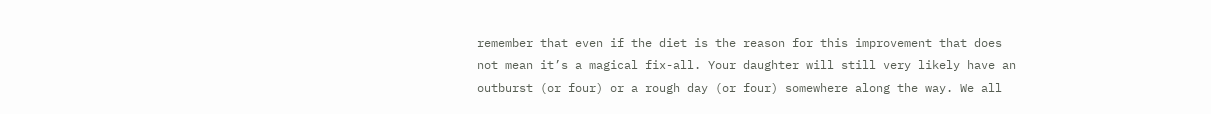remember that even if the diet is the reason for this improvement that does not mean it’s a magical fix-all. Your daughter will still very likely have an outburst (or four) or a rough day (or four) somewhere along the way. We all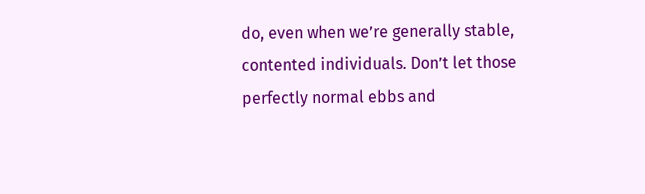do, even when we’re generally stable, contented individuals. Don’t let those perfectly normal ebbs and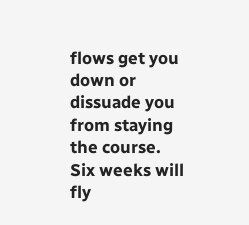flows get you down or dissuade you from staying the course. Six weeks will fly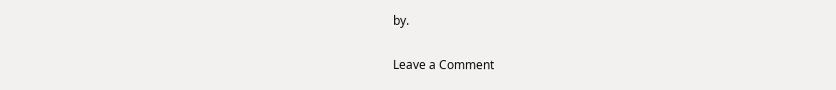by.

Leave a Comment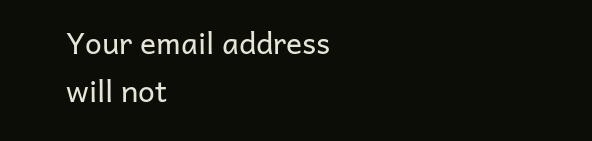Your email address will not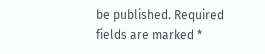be published. Required fields are marked *